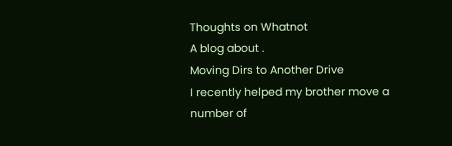Thoughts on Whatnot
A blog about .
Moving Dirs to Another Drive
I recently helped my brother move a number of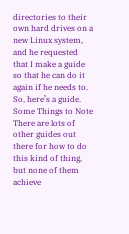directories to their own hard drives on a new Linux system, and he requested that I make a guide so that he can do it again if he needs to. So, here’s a guide. Some Things to Note There are lots of other guides out there for how to do this kind of thing, but none of them achieve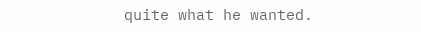quite what he wanted.